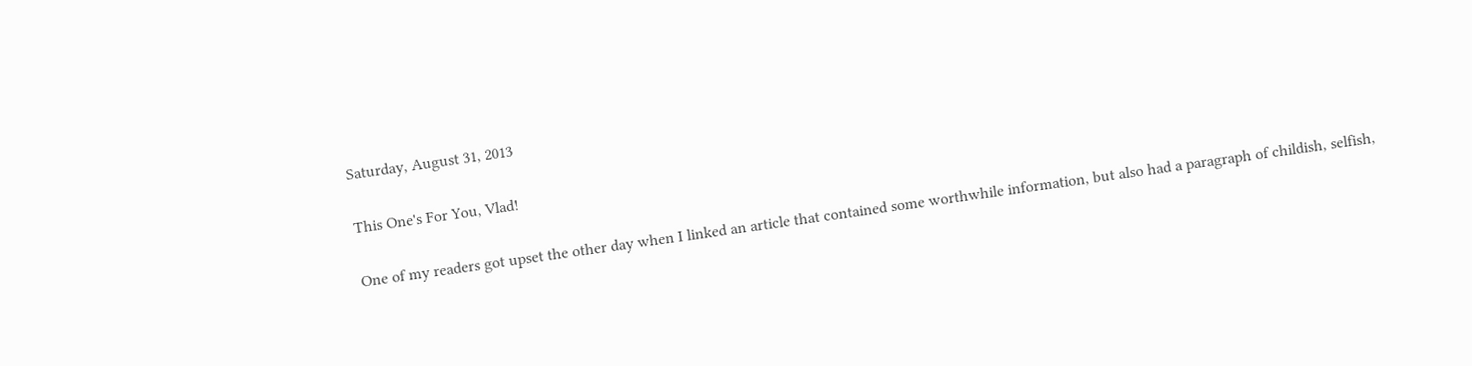Saturday, August 31, 2013

This One's For You, Vlad!

One of my readers got upset the other day when I linked an article that contained some worthwhile information, but also had a paragraph of childish, selfish,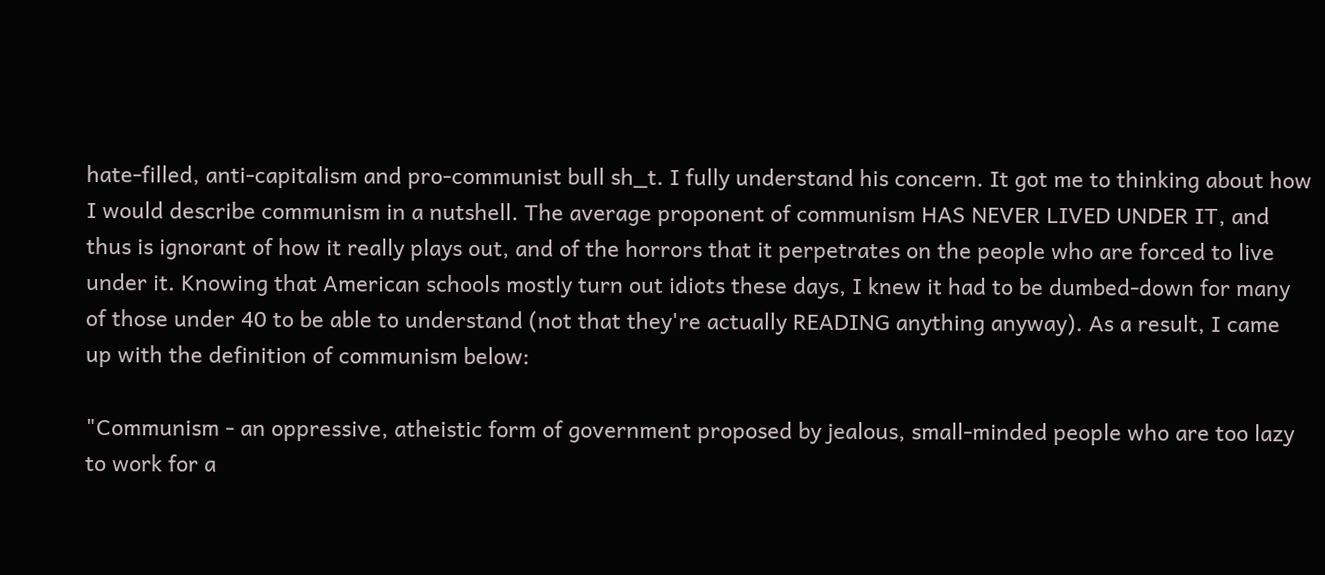hate-filled, anti-capitalism and pro-communist bull sh_t. I fully understand his concern. It got me to thinking about how I would describe communism in a nutshell. The average proponent of communism HAS NEVER LIVED UNDER IT, and thus is ignorant of how it really plays out, and of the horrors that it perpetrates on the people who are forced to live under it. Knowing that American schools mostly turn out idiots these days, I knew it had to be dumbed-down for many of those under 40 to be able to understand (not that they're actually READING anything anyway). As a result, I came up with the definition of communism below:

"Communism - an oppressive, atheistic form of government proposed by jealous, small-minded people who are too lazy to work for a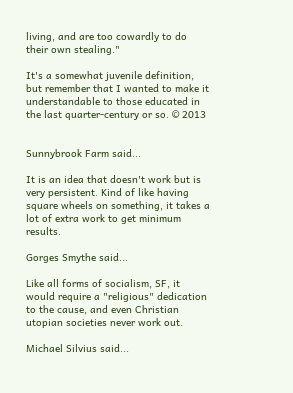living, and are too cowardly to do their own stealing."

It's a somewhat juvenile definition, but remember that I wanted to make it understandable to those educated in the last quarter-century or so. © 2013


Sunnybrook Farm said...

It is an idea that doesn't work but is very persistent. Kind of like having square wheels on something, it takes a lot of extra work to get minimum results.

Gorges Smythe said...

Like all forms of socialism, SF, it would require a "religious" dedication to the cause, and even Christian utopian societies never work out.

Michael Silvius said...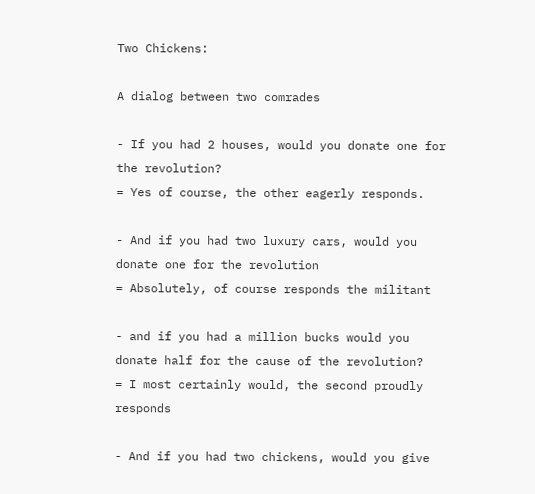Two Chickens:

A dialog between two comrades

- If you had 2 houses, would you donate one for the revolution?
= Yes of course, the other eagerly responds.

- And if you had two luxury cars, would you donate one for the revolution
= Absolutely, of course responds the militant

- and if you had a million bucks would you donate half for the cause of the revolution?
= I most certainly would, the second proudly responds

- And if you had two chickens, would you give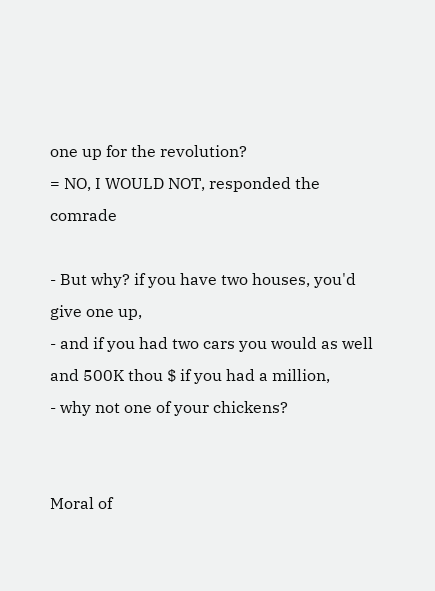one up for the revolution?
= NO, I WOULD NOT, responded the comrade

- But why? if you have two houses, you'd give one up,
- and if you had two cars you would as well and 500K thou $ if you had a million,
- why not one of your chickens?


Moral of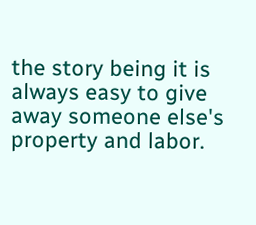the story being it is always easy to give away someone else's property and labor.